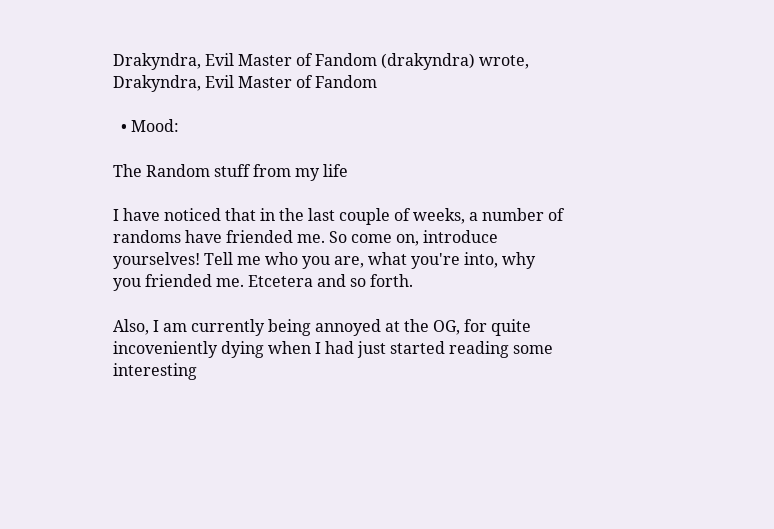Drakyndra, Evil Master of Fandom (drakyndra) wrote,
Drakyndra, Evil Master of Fandom

  • Mood:

The Random stuff from my life

I have noticed that in the last couple of weeks, a number of randoms have friended me. So come on, introduce yourselves! Tell me who you are, what you're into, why you friended me. Etcetera and so forth.

Also, I am currently being annoyed at the OG, for quite incoveniently dying when I had just started reading some interesting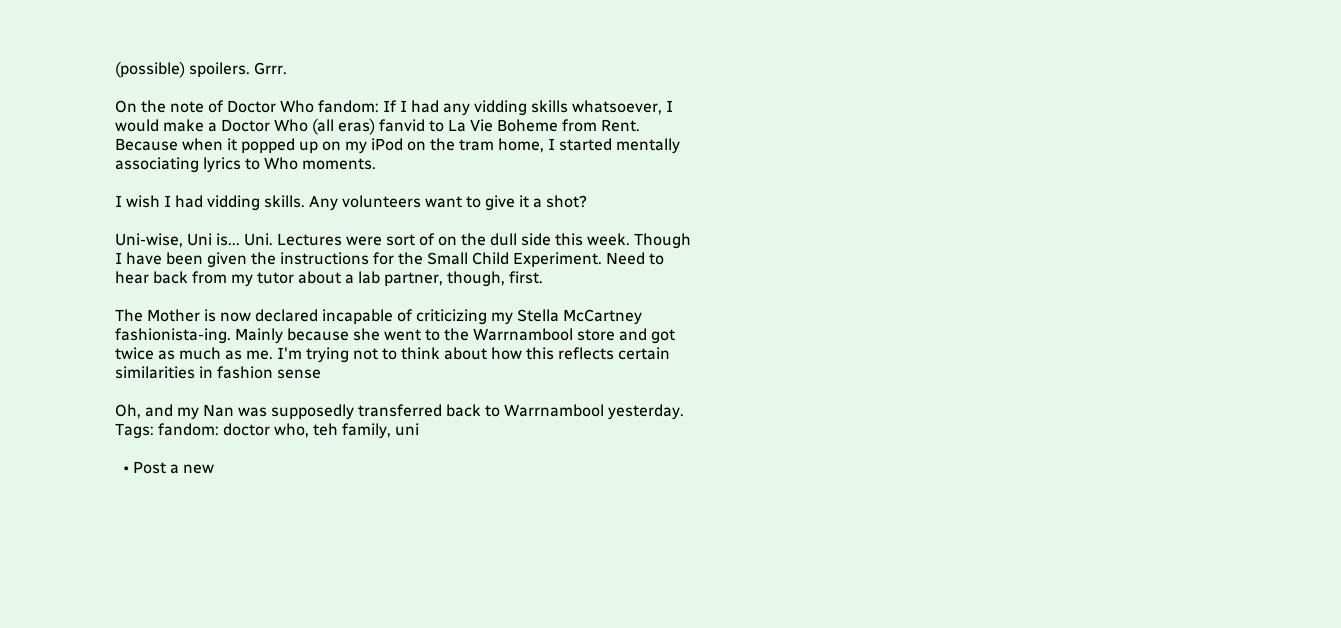(possible) spoilers. Grrr.

On the note of Doctor Who fandom: If I had any vidding skills whatsoever, I would make a Doctor Who (all eras) fanvid to La Vie Boheme from Rent. Because when it popped up on my iPod on the tram home, I started mentally associating lyrics to Who moments.

I wish I had vidding skills. Any volunteers want to give it a shot?

Uni-wise, Uni is... Uni. Lectures were sort of on the dull side this week. Though I have been given the instructions for the Small Child Experiment. Need to hear back from my tutor about a lab partner, though, first.

The Mother is now declared incapable of criticizing my Stella McCartney fashionista-ing. Mainly because she went to the Warrnambool store and got twice as much as me. I'm trying not to think about how this reflects certain similarities in fashion sense

Oh, and my Nan was supposedly transferred back to Warrnambool yesterday.
Tags: fandom: doctor who, teh family, uni

  • Post a new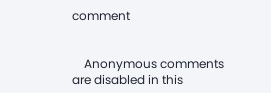comment


    Anonymous comments are disabled in this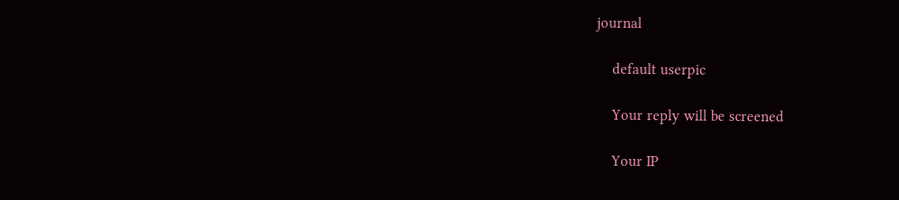journal

    default userpic

    Your reply will be screened

    Your IP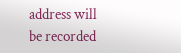address will be recorded